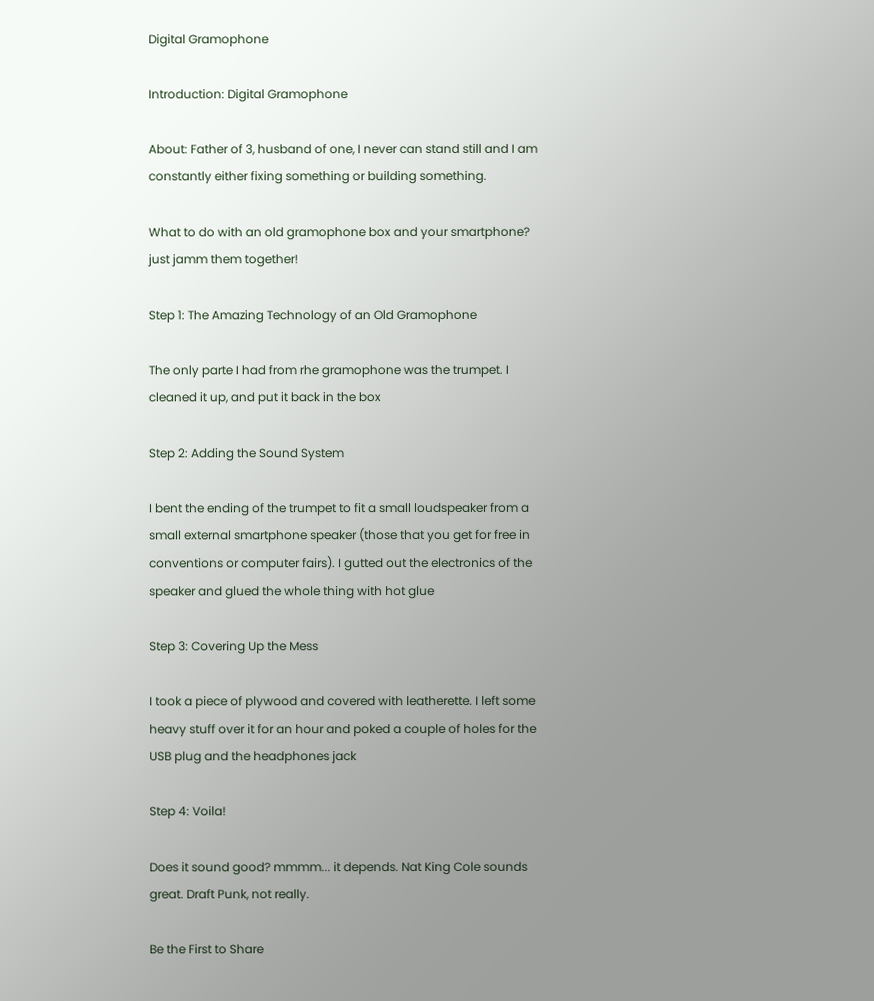Digital Gramophone

Introduction: Digital Gramophone

About: Father of 3, husband of one, I never can stand still and I am constantly either fixing something or building something.

What to do with an old gramophone box and your smartphone? just jamm them together!

Step 1: The Amazing Technology of an Old Gramophone

The only parte I had from rhe gramophone was the trumpet. I cleaned it up, and put it back in the box

Step 2: Adding the Sound System

I bent the ending of the trumpet to fit a small loudspeaker from a small external smartphone speaker (those that you get for free in conventions or computer fairs). I gutted out the electronics of the speaker and glued the whole thing with hot glue

Step 3: Covering Up the Mess

I took a piece of plywood and covered with leatherette. I left some heavy stuff over it for an hour and poked a couple of holes for the USB plug and the headphones jack

Step 4: Voila!

Does it sound good? mmmm... it depends. Nat King Cole sounds great. Draft Punk, not really.

Be the First to Share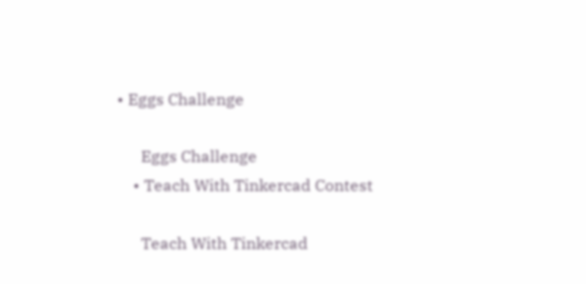• Eggs Challenge

      Eggs Challenge
    • Teach With Tinkercad Contest

      Teach With Tinkercad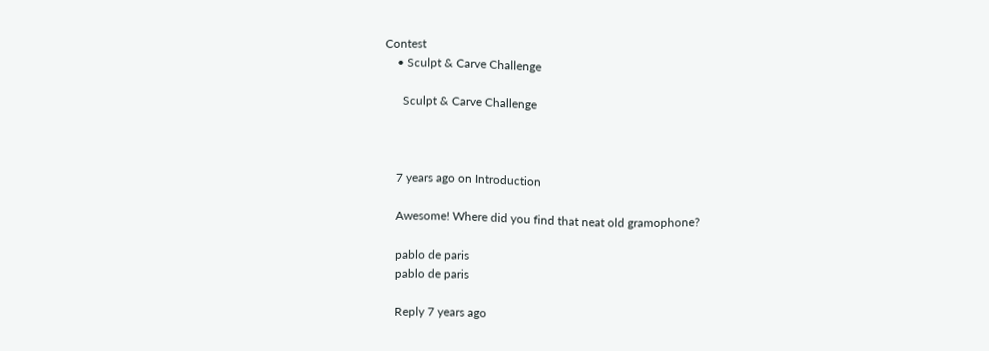Contest
    • Sculpt & Carve Challenge

      Sculpt & Carve Challenge



    7 years ago on Introduction

    Awesome! Where did you find that neat old gramophone?

    pablo de paris
    pablo de paris

    Reply 7 years ago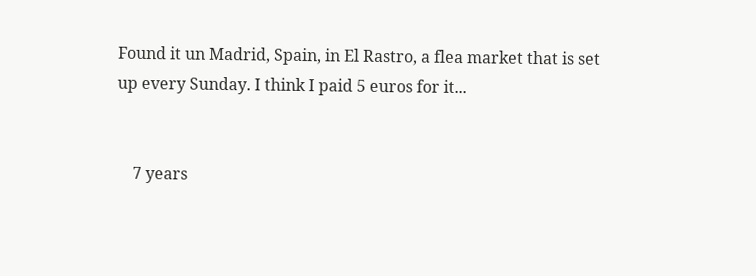Found it un Madrid, Spain, in El Rastro, a flea market that is set up every Sunday. I think I paid 5 euros for it...


    7 years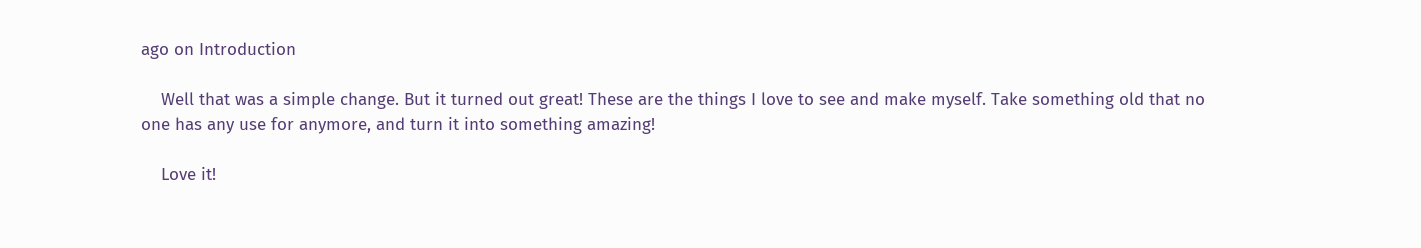ago on Introduction

    Well that was a simple change. But it turned out great! These are the things I love to see and make myself. Take something old that no one has any use for anymore, and turn it into something amazing!

    Love it!